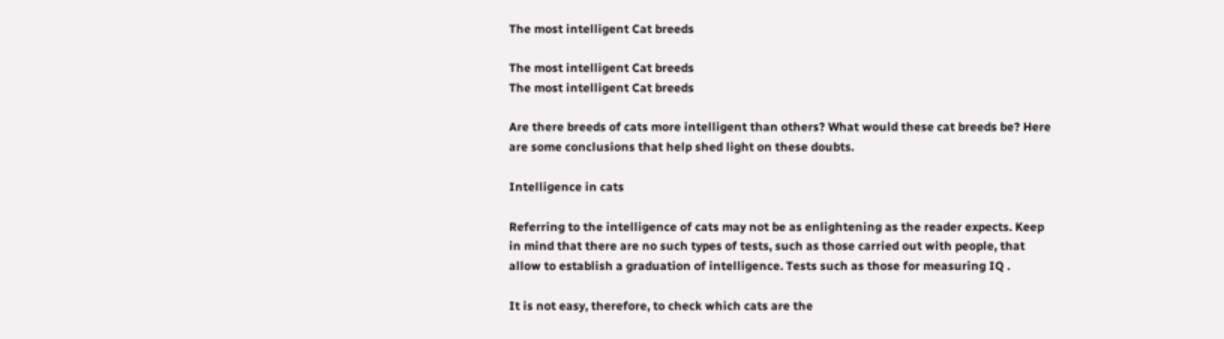The most intelligent Cat breeds

The most intelligent Cat breeds
The most intelligent Cat breeds

Are there breeds of cats more intelligent than others? What would these cat breeds be? Here are some conclusions that help shed light on these doubts.

Intelligence in cats

Referring to the intelligence of cats may not be as enlightening as the reader expects. Keep in mind that there are no such types of tests, such as those carried out with people, that allow to establish a graduation of intelligence. Tests such as those for measuring IQ .

It is not easy, therefore, to check which cats are the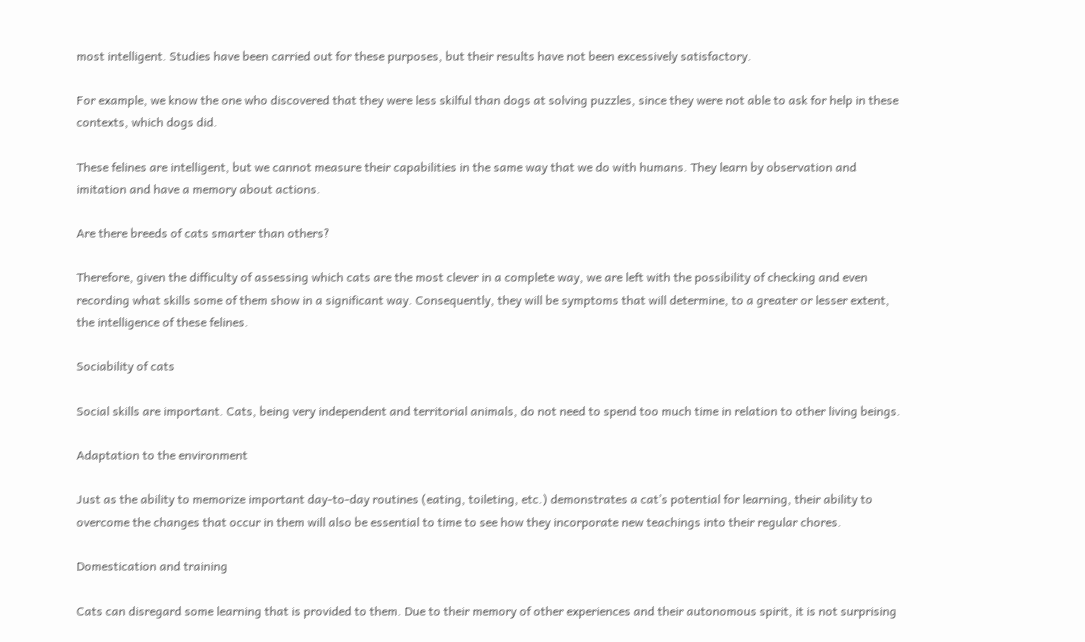most intelligent. Studies have been carried out for these purposes, but their results have not been excessively satisfactory.

For example, we know the one who discovered that they were less skilful than dogs at solving puzzles, since they were not able to ask for help in these contexts, which dogs did.

These felines are intelligent, but we cannot measure their capabilities in the same way that we do with humans. They learn by observation and imitation and have a memory about actions.

Are there breeds of cats smarter than others?

Therefore, given the difficulty of assessing which cats are the most clever in a complete way, we are left with the possibility of checking and even recording what skills some of them show in a significant way. Consequently, they will be symptoms that will determine, to a greater or lesser extent, the intelligence of these felines.

Sociability of cats

Social skills are important. Cats, being very independent and territorial animals, do not need to spend too much time in relation to other living beings.

Adaptation to the environment

Just as the ability to memorize important day-to-day routines (eating, toileting, etc.) demonstrates a cat’s potential for learning, their ability to overcome the changes that occur in them will also be essential to time to see how they incorporate new teachings into their regular chores.

Domestication and training

Cats can disregard some learning that is provided to them. Due to their memory of other experiences and their autonomous spirit, it is not surprising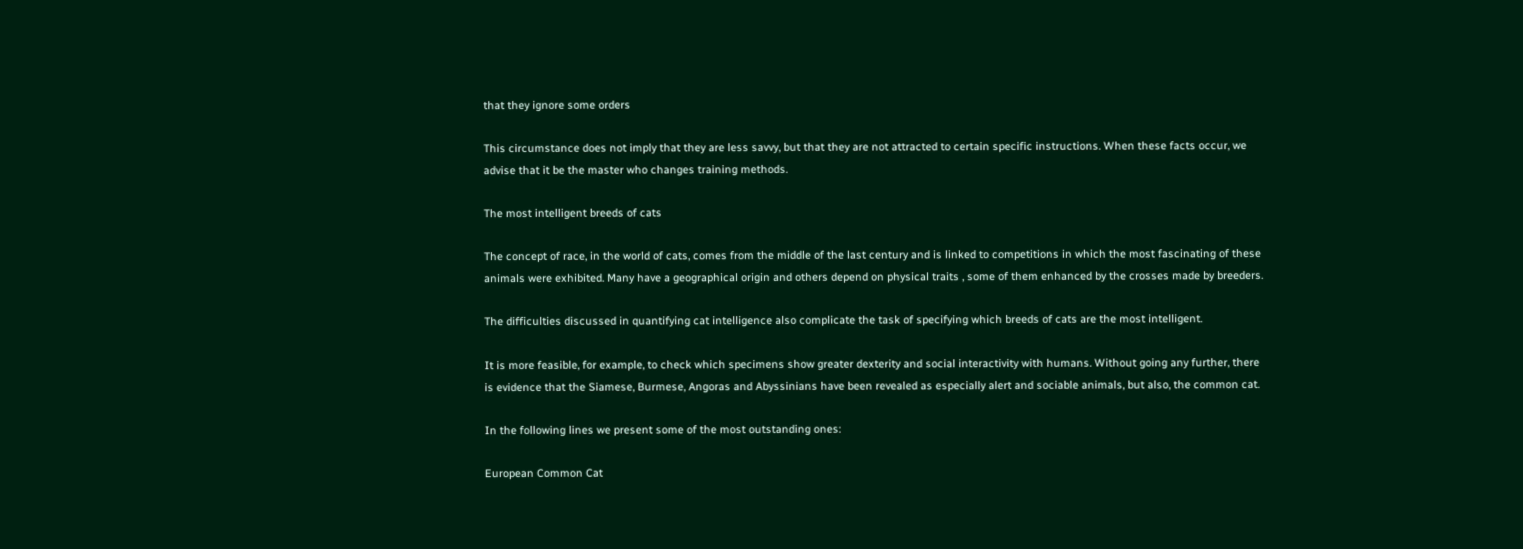that they ignore some orders

This circumstance does not imply that they are less savvy, but that they are not attracted to certain specific instructions. When these facts occur, we advise that it be the master who changes training methods.

The most intelligent breeds of cats

The concept of race, in the world of cats, comes from the middle of the last century and is linked to competitions in which the most fascinating of these animals were exhibited. Many have a geographical origin and others depend on physical traits , some of them enhanced by the crosses made by breeders.

The difficulties discussed in quantifying cat intelligence also complicate the task of specifying which breeds of cats are the most intelligent.

It is more feasible, for example, to check which specimens show greater dexterity and social interactivity with humans. Without going any further, there is evidence that the Siamese, Burmese, Angoras and Abyssinians have been revealed as especially alert and sociable animals, but also, the common cat.

In the following lines we present some of the most outstanding ones:

European Common Cat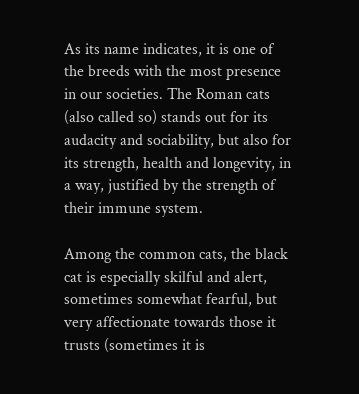As its name indicates, it is one of the breeds with the most presence in our societies. The Roman cats (also called so) stands out for its audacity and sociability, but also for its strength, health and longevity, in a way, justified by the strength of their immune system.

Among the common cats, the black cat is especially skilful and alert, sometimes somewhat fearful, but very affectionate towards those it trusts (sometimes it is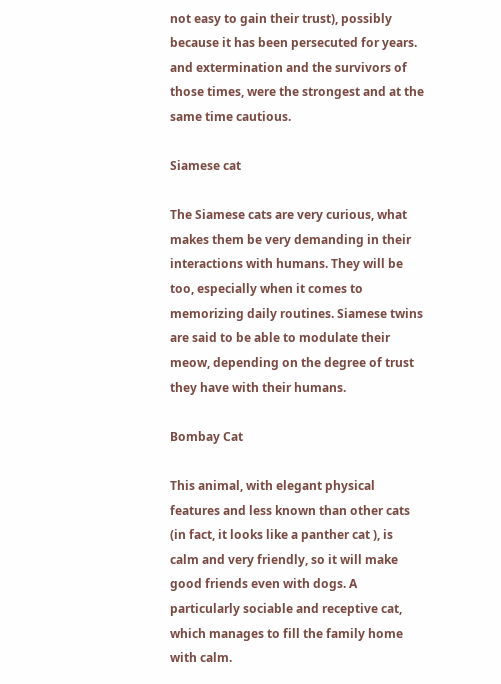not easy to gain their trust), possibly because it has been persecuted for years. and extermination and the survivors of those times, were the strongest and at the same time cautious.

Siamese cat

The Siamese cats are very curious, what makes them be very demanding in their interactions with humans. They will be too, especially when it comes to memorizing daily routines. Siamese twins are said to be able to modulate their meow, depending on the degree of trust they have with their humans.

Bombay Cat

This animal, with elegant physical features and less known than other cats (in fact, it looks like a panther cat ), is calm and very friendly, so it will make good friends even with dogs. A particularly sociable and receptive cat, which manages to fill the family home with calm.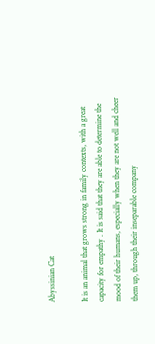Abyssinian Cat

It is an animal that grows strong in family contexts, with a great capacity for empathy . It is said that they are able to determine the mood of their humans, especially when they are not well and cheer them up, through their inseparable company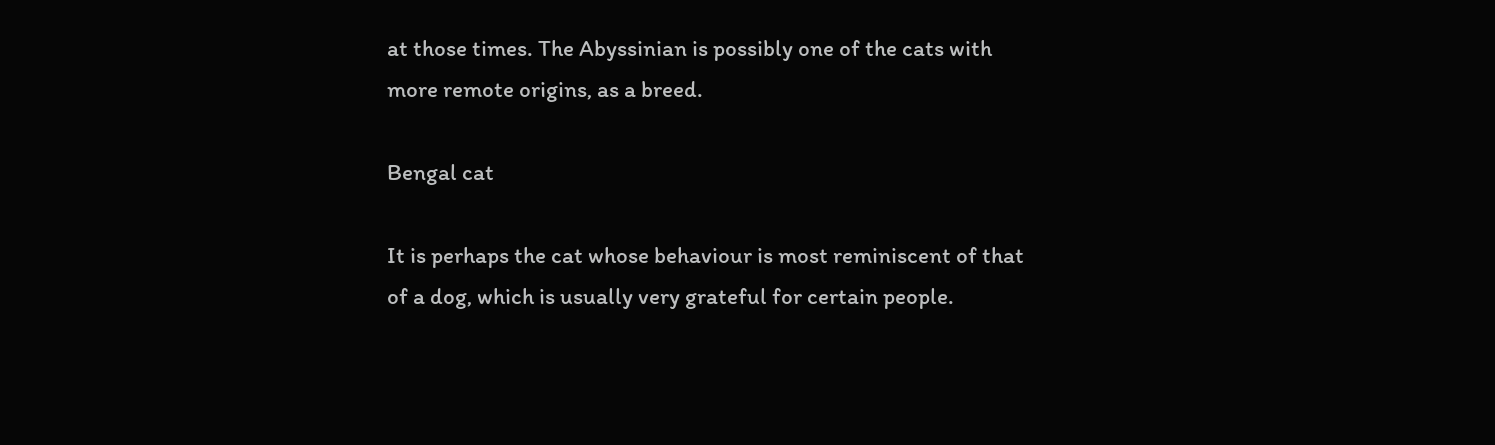at those times. The Abyssinian is possibly one of the cats with more remote origins, as a breed.

Bengal cat

It is perhaps the cat whose behaviour is most reminiscent of that of a dog, which is usually very grateful for certain people.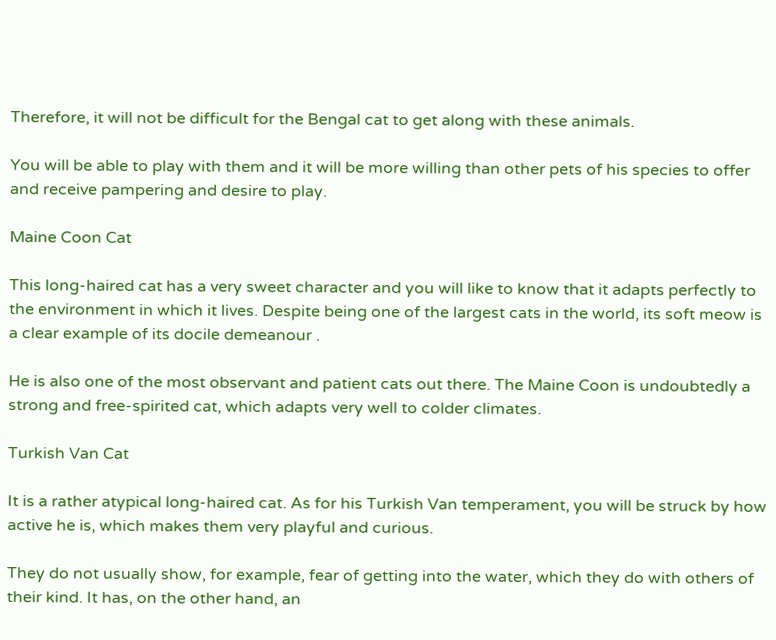Therefore, it will not be difficult for the Bengal cat to get along with these animals.

You will be able to play with them and it will be more willing than other pets of his species to offer and receive pampering and desire to play.

Maine Coon Cat

This long-haired cat has a very sweet character and you will like to know that it adapts perfectly to the environment in which it lives. Despite being one of the largest cats in the world, its soft meow is a clear example of its docile demeanour .

He is also one of the most observant and patient cats out there. The Maine Coon is undoubtedly a strong and free-spirited cat, which adapts very well to colder climates.

Turkish Van Cat

It is a rather atypical long-haired cat. As for his Turkish Van temperament, you will be struck by how active he is, which makes them very playful and curious.

They do not usually show, for example, fear of getting into the water, which they do with others of their kind. It has, on the other hand, an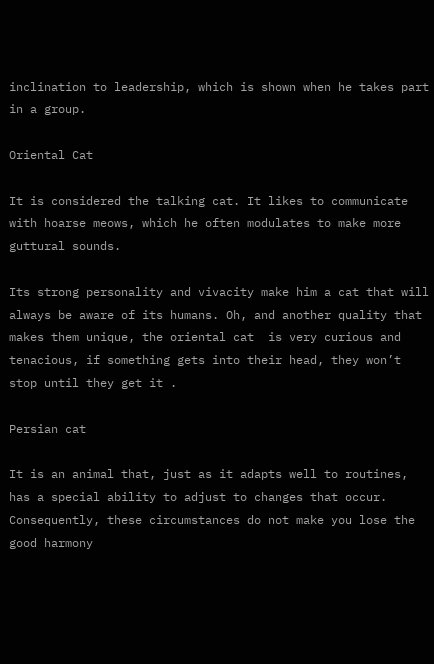inclination to leadership, which is shown when he takes part in a group.

Oriental Cat

It is considered the talking cat. It likes to communicate with hoarse meows, which he often modulates to make more guttural sounds.

Its strong personality and vivacity make him a cat that will always be aware of its humans. Oh, and another quality that makes them unique, the oriental cat  is very curious and tenacious, if something gets into their head, they won’t stop until they get it .

Persian cat

It is an animal that, just as it adapts well to routines, has a special ability to adjust to changes that occur. Consequently, these circumstances do not make you lose the good harmony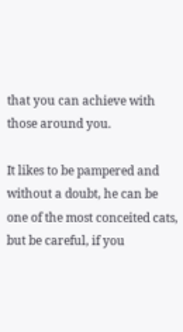that you can achieve with those around you.

It likes to be pampered and without a doubt, he can be one of the most conceited cats, but be careful, if you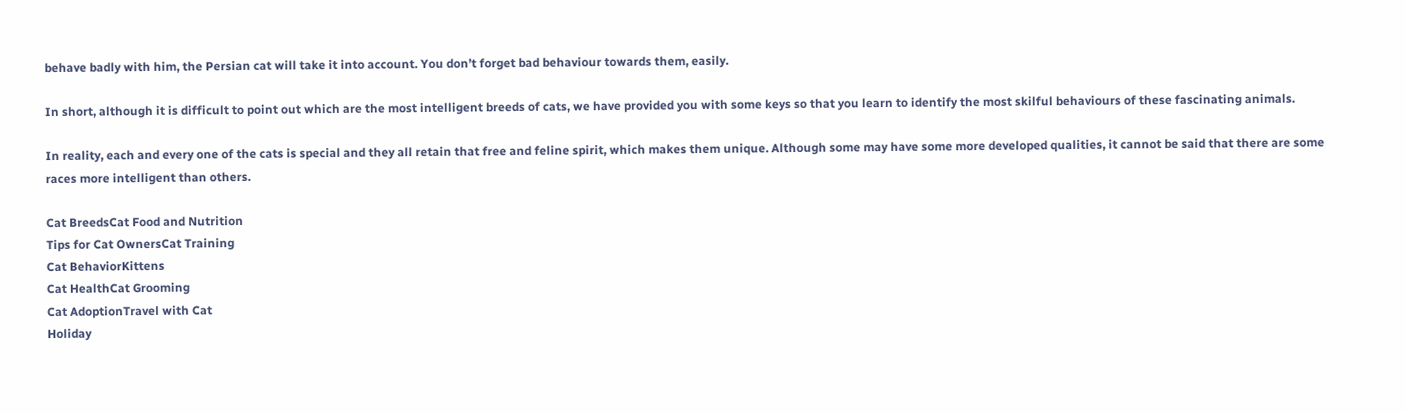behave badly with him, the Persian cat will take it into account. You don’t forget bad behaviour towards them, easily.

In short, although it is difficult to point out which are the most intelligent breeds of cats, we have provided you with some keys so that you learn to identify the most skilful behaviours of these fascinating animals.

In reality, each and every one of the cats is special and they all retain that free and feline spirit, which makes them unique. Although some may have some more developed qualities, it cannot be said that there are some races more intelligent than others.

Cat BreedsCat Food and Nutrition
Tips for Cat OwnersCat Training
Cat BehaviorKittens
Cat HealthCat Grooming
Cat AdoptionTravel with Cat
Holiday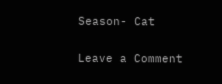Season- Cat

Leave a Comment